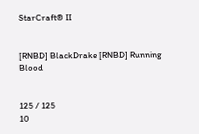StarCraft® II


[RNBD] BlackDrake [RNBD] Running Blood


125 / 125
10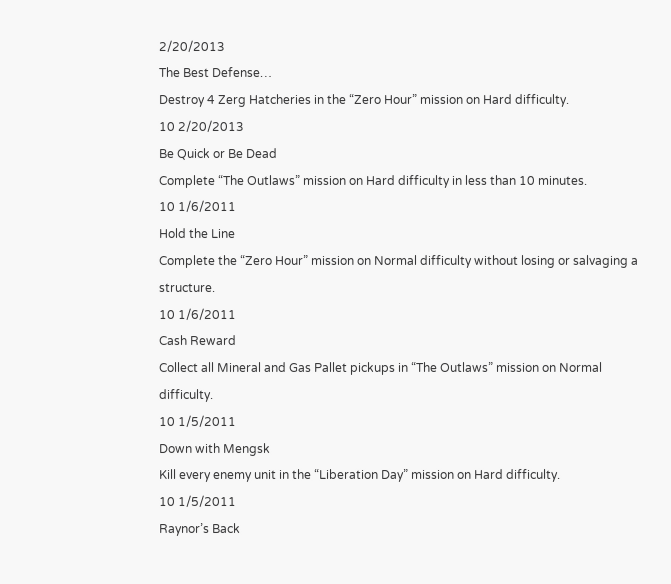2/20/2013
The Best Defense…
Destroy 4 Zerg Hatcheries in the “Zero Hour” mission on Hard difficulty.
10 2/20/2013
Be Quick or Be Dead
Complete “The Outlaws” mission on Hard difficulty in less than 10 minutes.
10 1/6/2011
Hold the Line
Complete the “Zero Hour” mission on Normal difficulty without losing or salvaging a structure.
10 1/6/2011
Cash Reward
Collect all Mineral and Gas Pallet pickups in “The Outlaws” mission on Normal difficulty.
10 1/5/2011
Down with Mengsk
Kill every enemy unit in the “Liberation Day” mission on Hard difficulty.
10 1/5/2011
Raynor’s Back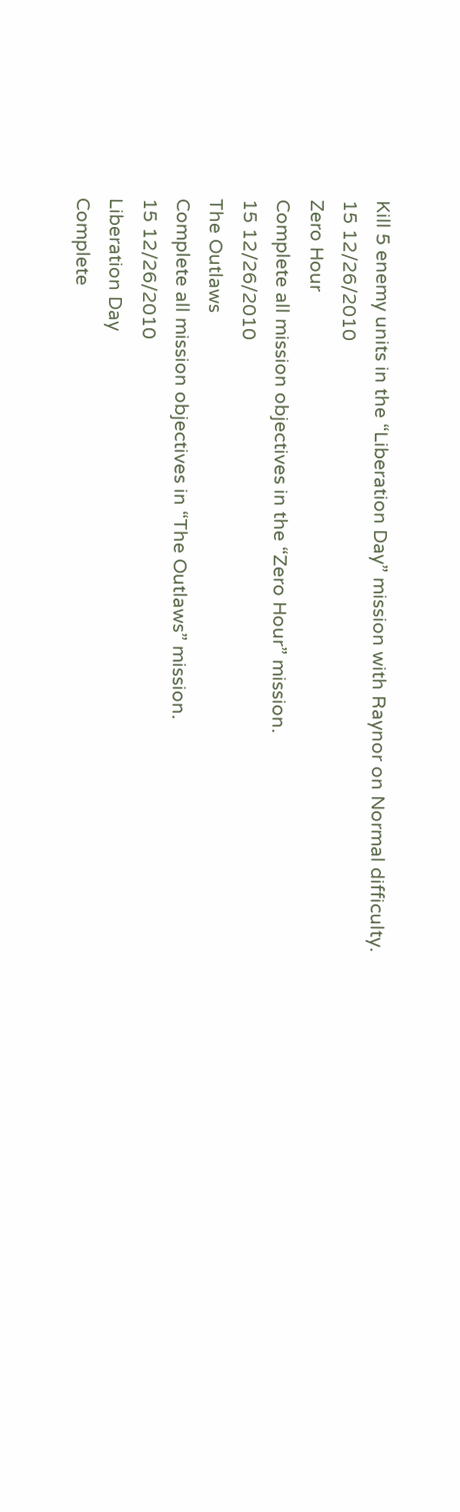Kill 5 enemy units in the “Liberation Day” mission with Raynor on Normal difficulty.
15 12/26/2010
Zero Hour
Complete all mission objectives in the “Zero Hour” mission.
15 12/26/2010
The Outlaws
Complete all mission objectives in “The Outlaws” mission.
15 12/26/2010
Liberation Day
Complete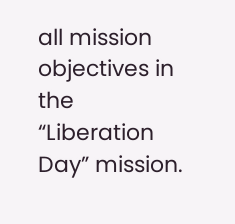all mission objectives in the “Liberation Day” mission.